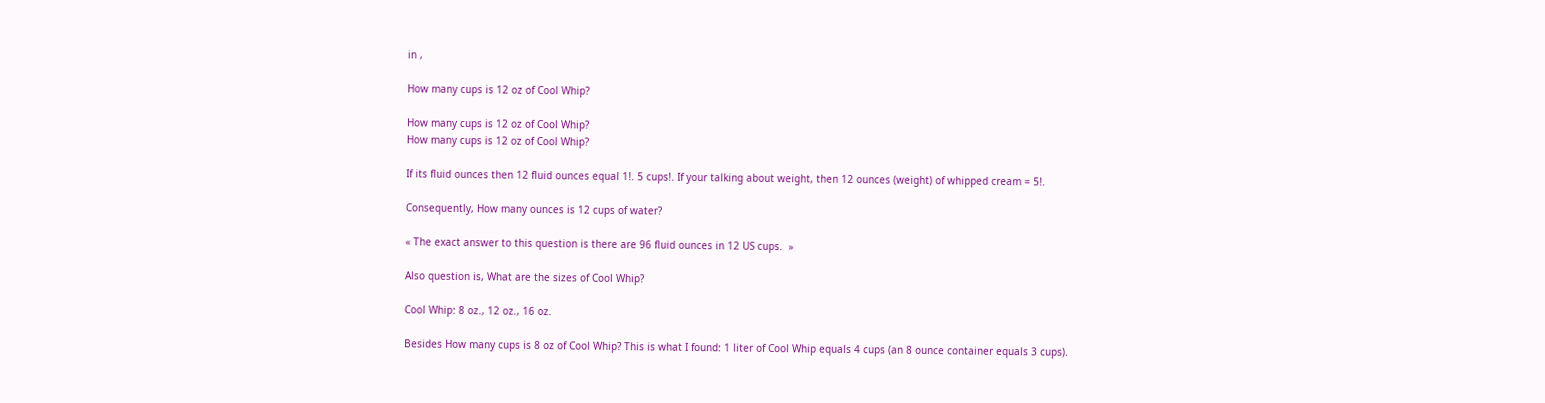in ,

How many cups is 12 oz of Cool Whip?

How many cups is 12 oz of Cool Whip?
How many cups is 12 oz of Cool Whip?

If its fluid ounces then 12 fluid ounces equal 1!. 5 cups!. If your talking about weight, then 12 ounces (weight) of whipped cream = 5!.

Consequently, How many ounces is 12 cups of water?

« The exact answer to this question is there are 96 fluid ounces in 12 US cups.  »

Also question is, What are the sizes of Cool Whip?

Cool Whip: 8 oz., 12 oz., 16 oz.

Besides How many cups is 8 oz of Cool Whip? This is what I found: 1 liter of Cool Whip equals 4 cups (an 8 ounce container equals 3 cups).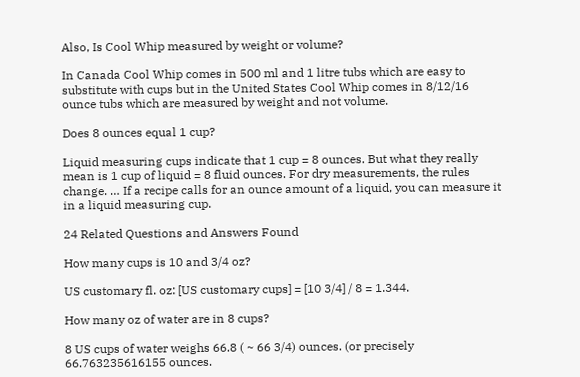Also, Is Cool Whip measured by weight or volume?

In Canada Cool Whip comes in 500 ml and 1 litre tubs which are easy to substitute with cups but in the United States Cool Whip comes in 8/12/16 ounce tubs which are measured by weight and not volume.

Does 8 ounces equal 1 cup?

Liquid measuring cups indicate that 1 cup = 8 ounces. But what they really mean is 1 cup of liquid = 8 fluid ounces. For dry measurements, the rules change. … If a recipe calls for an ounce amount of a liquid, you can measure it in a liquid measuring cup.

24 Related Questions and Answers Found

How many cups is 10 and 3/4 oz?

US customary fl. oz: [US customary cups] = [10 3/4] / 8 = 1.344.

How many oz of water are in 8 cups?

8 US cups of water weighs 66.8 ( ~ 66 3/4) ounces. (or precisely 66.763235616155 ounces.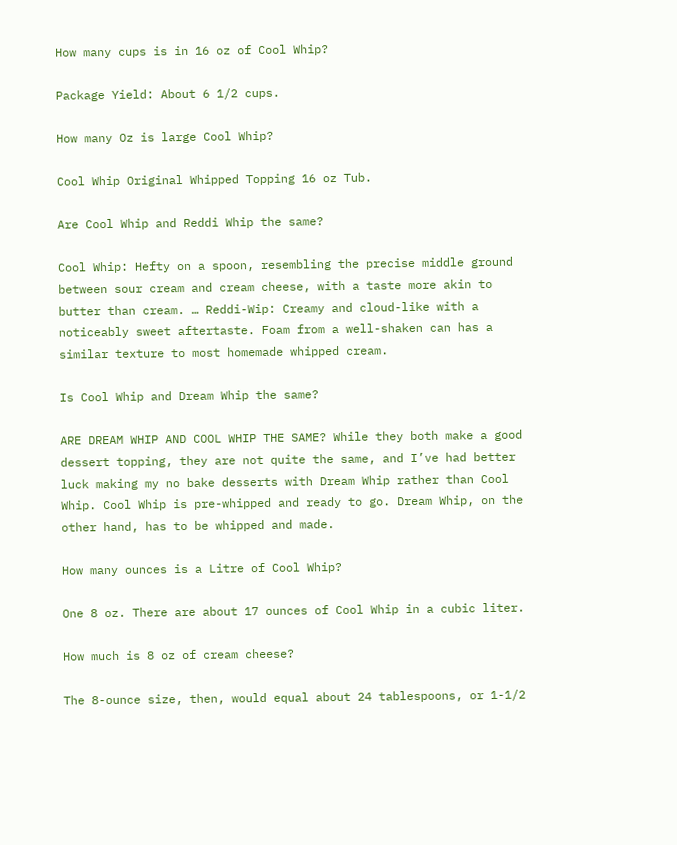How many cups is in 16 oz of Cool Whip?

Package Yield: About 6 1/2 cups.

How many Oz is large Cool Whip?

Cool Whip Original Whipped Topping 16 oz Tub.

Are Cool Whip and Reddi Whip the same?

Cool Whip: Hefty on a spoon, resembling the precise middle ground between sour cream and cream cheese, with a taste more akin to butter than cream. … Reddi-Wip: Creamy and cloud-like with a noticeably sweet aftertaste. Foam from a well-shaken can has a similar texture to most homemade whipped cream.

Is Cool Whip and Dream Whip the same?

ARE DREAM WHIP AND COOL WHIP THE SAME? While they both make a good dessert topping, they are not quite the same, and I’ve had better luck making my no bake desserts with Dream Whip rather than Cool Whip. Cool Whip is pre-whipped and ready to go. Dream Whip, on the other hand, has to be whipped and made.

How many ounces is a Litre of Cool Whip?

One 8 oz. There are about 17 ounces of Cool Whip in a cubic liter.

How much is 8 oz of cream cheese?

The 8-ounce size, then, would equal about 24 tablespoons, or 1-1/2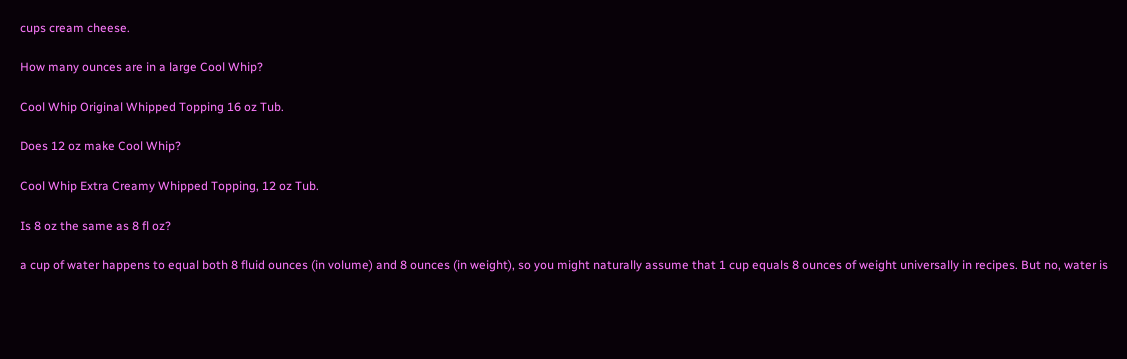cups cream cheese.

How many ounces are in a large Cool Whip?

Cool Whip Original Whipped Topping 16 oz Tub.

Does 12 oz make Cool Whip?

Cool Whip Extra Creamy Whipped Topping, 12 oz Tub.

Is 8 oz the same as 8 fl oz?

a cup of water happens to equal both 8 fluid ounces (in volume) and 8 ounces (in weight), so you might naturally assume that 1 cup equals 8 ounces of weight universally in recipes. But no, water is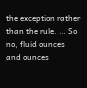the exception rather than the rule. … So no, fluid ounces and ounces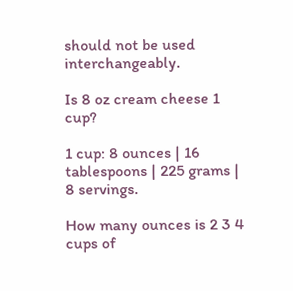should not be used interchangeably.

Is 8 oz cream cheese 1 cup?

1 cup: 8 ounces | 16 tablespoons | 225 grams | 8 servings.

How many ounces is 2 3 4 cups of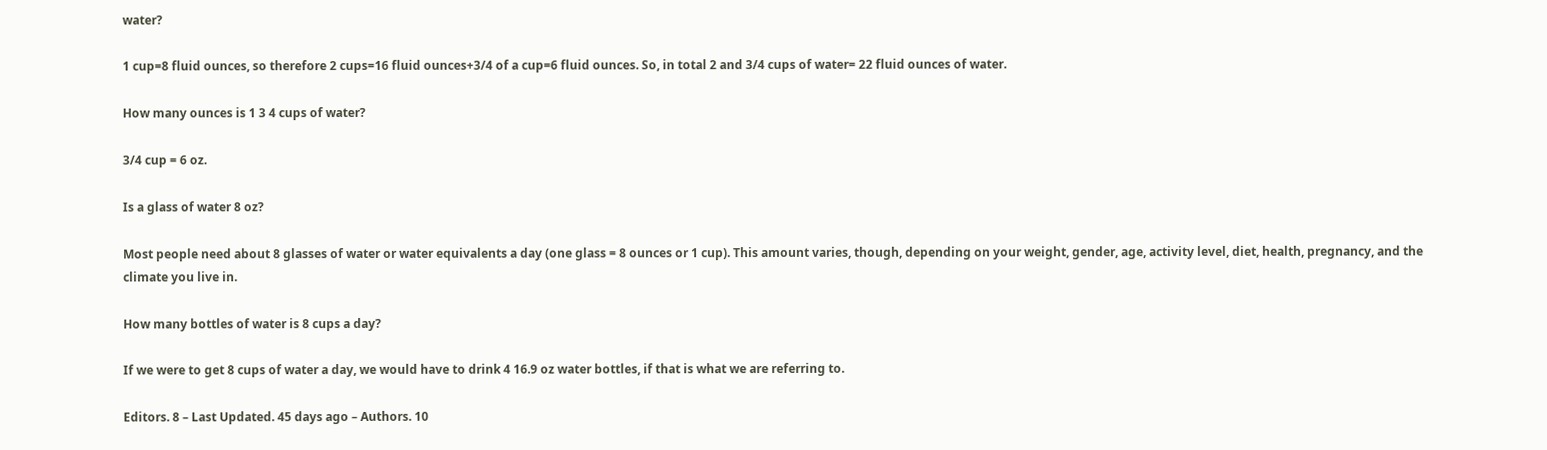water?

1 cup=8 fluid ounces, so therefore 2 cups=16 fluid ounces+3/4 of a cup=6 fluid ounces. So, in total 2 and 3/4 cups of water= 22 fluid ounces of water.

How many ounces is 1 3 4 cups of water?

3/4 cup = 6 oz.

Is a glass of water 8 oz?

Most people need about 8 glasses of water or water equivalents a day (one glass = 8 ounces or 1 cup). This amount varies, though, depending on your weight, gender, age, activity level, diet, health, pregnancy, and the climate you live in.

How many bottles of water is 8 cups a day?

If we were to get 8 cups of water a day, we would have to drink 4 16.9 oz water bottles, if that is what we are referring to.

Editors. 8 – Last Updated. 45 days ago – Authors. 10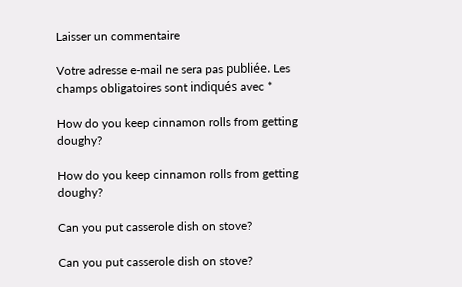Laisser un commentaire

Votre adresse e-mail ne sera pas publiée. Les champs obligatoires sont indiqués avec *

How do you keep cinnamon rolls from getting doughy?

How do you keep cinnamon rolls from getting doughy?

Can you put casserole dish on stove?

Can you put casserole dish on stove?